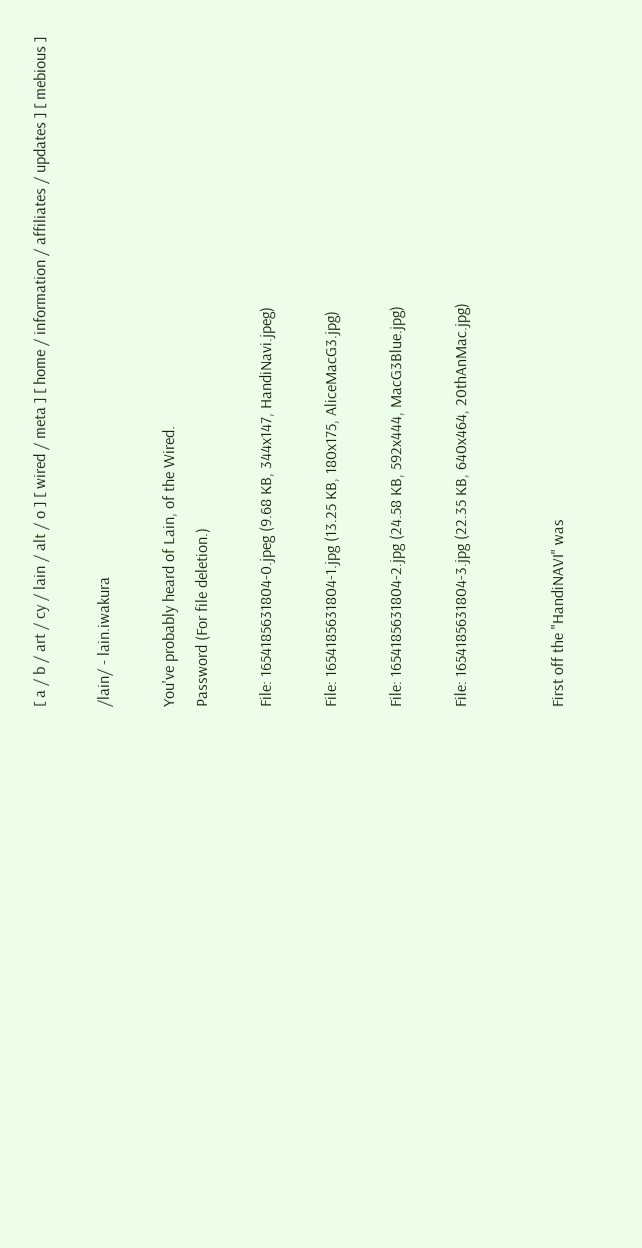[ a / b / art / cy / lain / alt / o ] [ wired / meta ] [ home / information / affiliates / updates ] [ mebious ]

/lain/ - lain.iwakura

You've probably heard of Lain, of the Wired.
Password (For file deletion.)

File: 1654185631804-0.jpeg (9.68 KB, 344x147, HandiNavi.jpeg)

File: 1654185631804-1.jpg (13.25 KB, 180x175, AliceMacG3.jpg)

File: 1654185631804-2.jpg (24.58 KB, 592x444, MacG3Blue.jpg)

File: 1654185631804-3.jpg (22.35 KB, 640x464, 20thAnMac.jpg)


First off the "HandiNAVI" was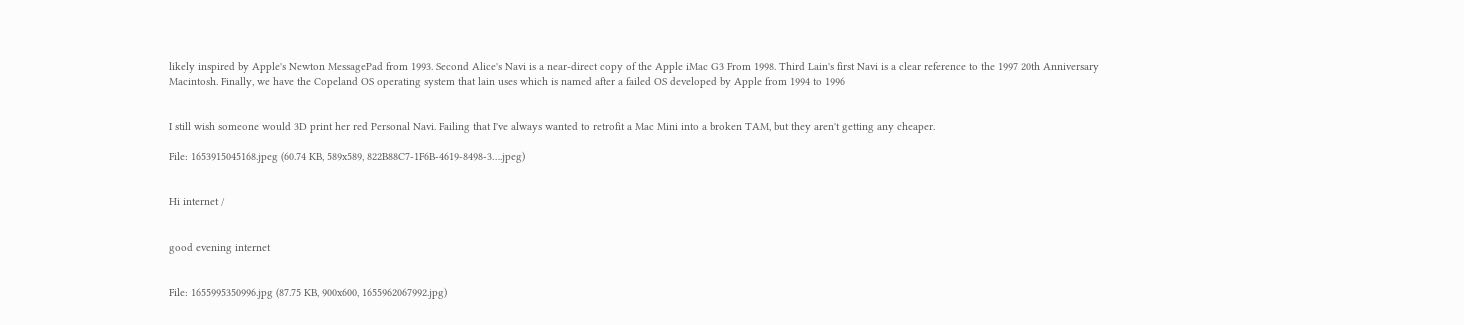likely inspired by Apple's Newton MessagePad from 1993. Second Alice's Navi is a near-direct copy of the Apple iMac G3 From 1998. Third Lain's first Navi is a clear reference to the 1997 20th Anniversary Macintosh. Finally, we have the Copeland OS operating system that lain uses which is named after a failed OS developed by Apple from 1994 to 1996


I still wish someone would 3D print her red Personal Navi. Failing that I've always wanted to retrofit a Mac Mini into a broken TAM, but they aren't getting any cheaper.

File: 1653915045168.jpeg (60.74 KB, 589x589, 822B88C7-1F6B-4619-8498-3….jpeg)


Hi internet /


good evening internet


File: 1655995350996.jpg (87.75 KB, 900x600, 1655962067992.jpg)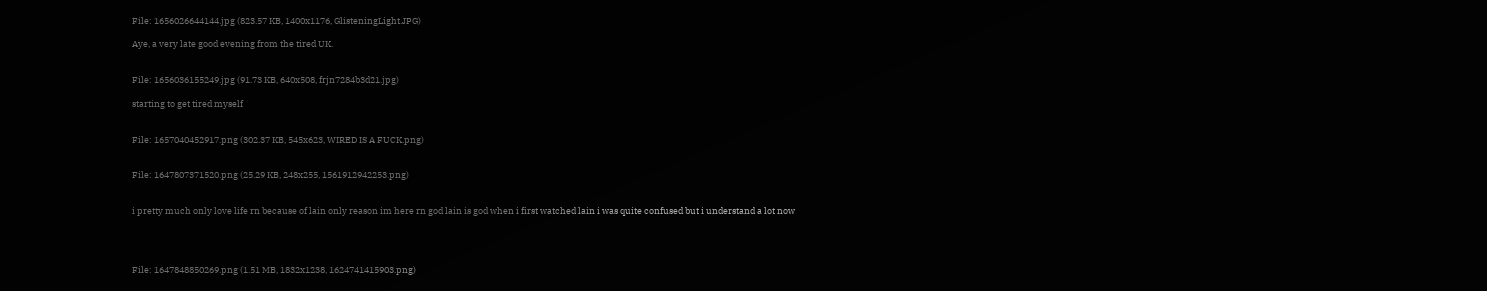File: 1656026644144.jpg (823.57 KB, 1400x1176, GlisteningLight.JPG)

Aye, a very late good evening from the tired UK.


File: 1656036155249.jpg (91.73 KB, 640x508, frjn7284b3d21.jpg)

starting to get tired myself


File: 1657040452917.png (302.37 KB, 545x623, WIRED IS A FUCK.png)


File: 1647807371520.png (25.29 KB, 248x255, 1561912942253.png)


i pretty much only love life rn because of lain only reason im here rn god lain is god when i first watched lain i was quite confused but i understand a lot now




File: 1647848850269.png (1.51 MB, 1832x1238, 1624741415903.png)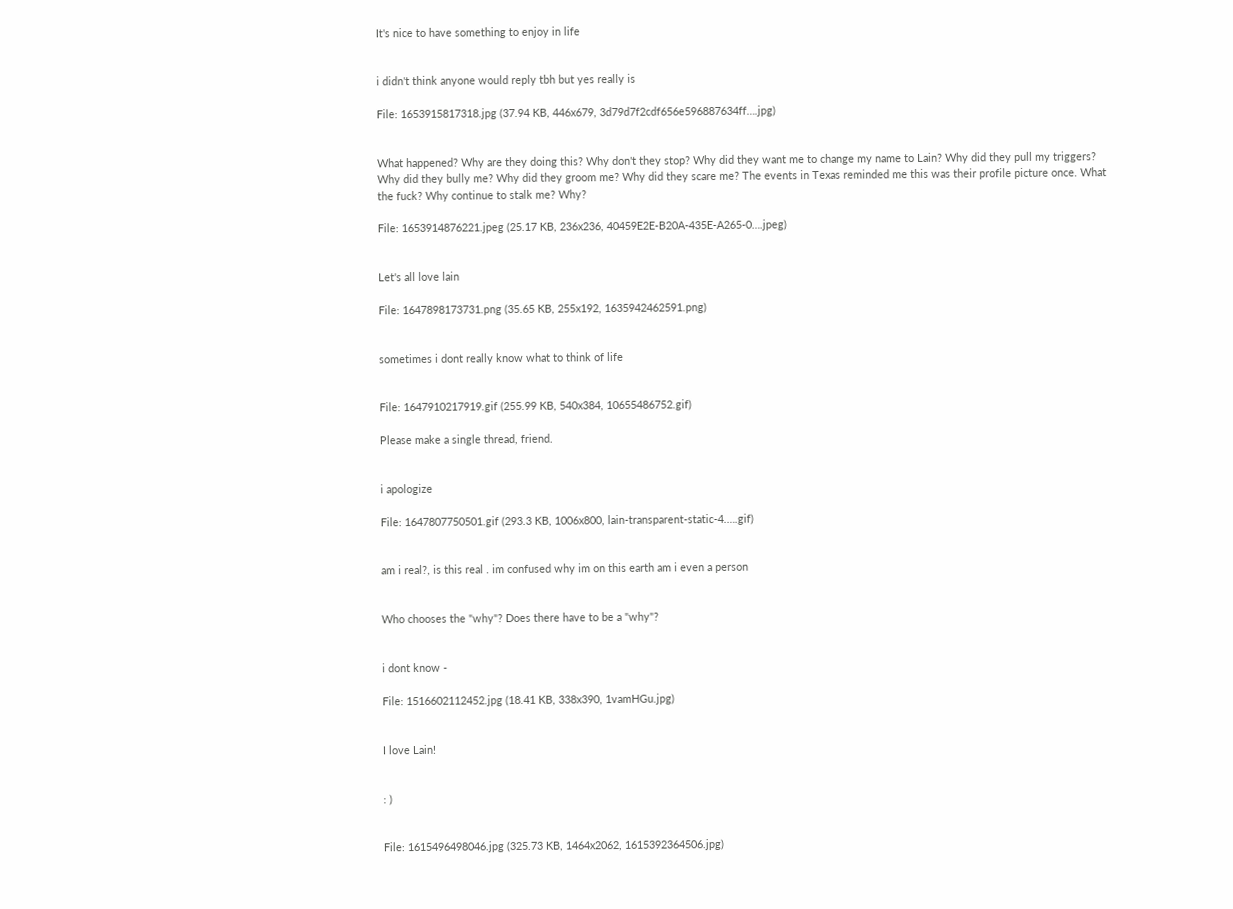It's nice to have something to enjoy in life


i didn't think anyone would reply tbh but yes really is

File: 1653915817318.jpg (37.94 KB, 446x679, 3d79d7f2cdf656e596887634ff….jpg)


What happened? Why are they doing this? Why don't they stop? Why did they want me to change my name to Lain? Why did they pull my triggers? Why did they bully me? Why did they groom me? Why did they scare me? The events in Texas reminded me this was their profile picture once. What the fuck? Why continue to stalk me? Why?

File: 1653914876221.jpeg (25.17 KB, 236x236, 40459E2E-B20A-435E-A265-0….jpeg)


Let's all love lain

File: 1647898173731.png (35.65 KB, 255x192, 1635942462591.png)


sometimes i dont really know what to think of life


File: 1647910217919.gif (255.99 KB, 540x384, 10655486752.gif)

Please make a single thread, friend.


i apologize

File: 1647807750501.gif (293.3 KB, 1006x800, lain-transparent-static-4.….gif)


am i real?, is this real . im confused why im on this earth am i even a person


Who chooses the "why"? Does there have to be a "why"?


i dont know -

File: 1516602112452.jpg (18.41 KB, 338x390, 1vamHGu.jpg)


I love Lain!


: )


File: 1615496498046.jpg (325.73 KB, 1464x2062, 1615392364506.jpg)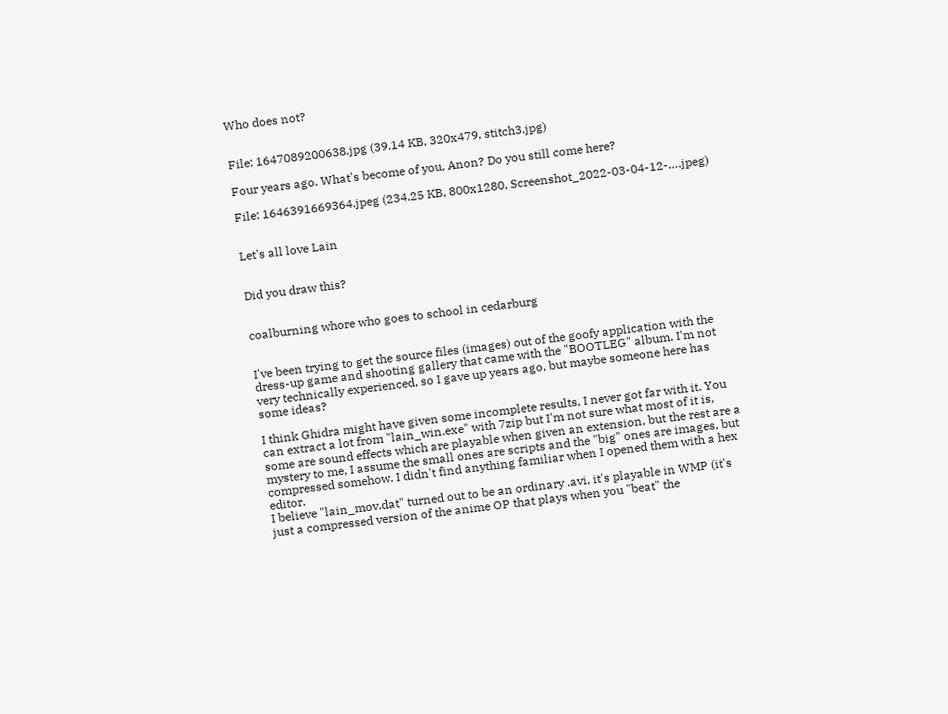Who does not?


File: 1647089200638.jpg (39.14 KB, 320x479, stitch3.jpg)

Four years ago. What's become of you, Anon? Do you still come here?

File: 1646391669364.jpeg (234.25 KB, 800x1280, Screenshot_2022-03-04-12-….jpeg)


Let's all love Lain


Did you draw this?


coalburning whore who goes to school in cedarburg


I've been trying to get the source files (images) out of the goofy application with the dress-up game and shooting gallery that came with the "BOOTLEG" album. I'm not very technically experienced, so I gave up years ago, but maybe someone here has some ideas?

I think Ghidra might have given some incomplete results, I never got far with it. You can extract a lot from "lain_win.exe" with 7zip but I'm not sure what most of it is, some are sound effects which are playable when given an extension, but the rest are a mystery to me, I assume the small ones are scripts and the "big" ones are images, but compressed somehow. I didn't find anything familiar when I opened them with a hex editor.
I believe "lain_mov.dat" turned out to be an ordinary .avi, it's playable in WMP (it's just a compressed version of the anime OP that plays when you "beat" the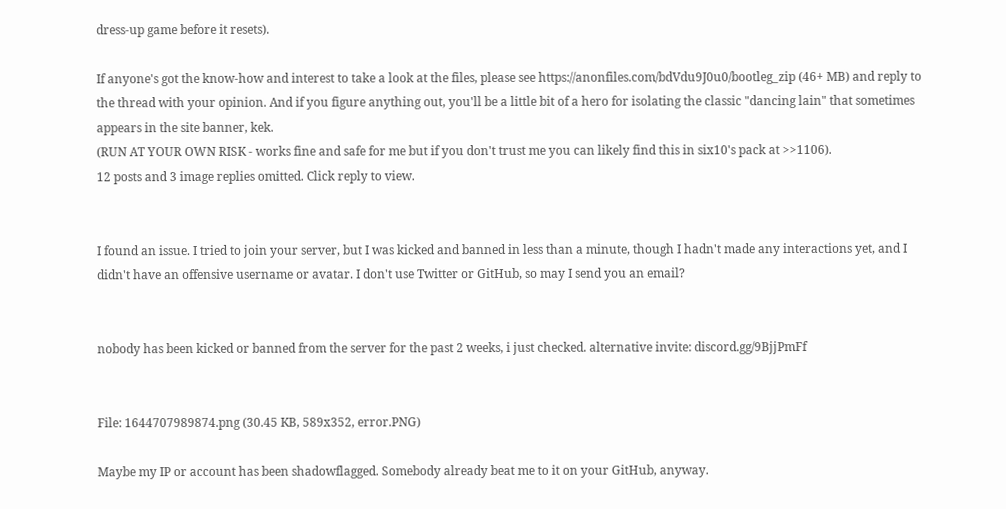dress-up game before it resets).

If anyone's got the know-how and interest to take a look at the files, please see https://anonfiles.com/bdVdu9J0u0/bootleg_zip (46+ MB) and reply to the thread with your opinion. And if you figure anything out, you'll be a little bit of a hero for isolating the classic "dancing lain" that sometimes appears in the site banner, kek.
(RUN AT YOUR OWN RISK - works fine and safe for me but if you don't trust me you can likely find this in six10's pack at >>1106).
12 posts and 3 image replies omitted. Click reply to view.


I found an issue. I tried to join your server, but I was kicked and banned in less than a minute, though I hadn't made any interactions yet, and I didn't have an offensive username or avatar. I don't use Twitter or GitHub, so may I send you an email?


nobody has been kicked or banned from the server for the past 2 weeks, i just checked. alternative invite: discord.gg/9BjjPmFf


File: 1644707989874.png (30.45 KB, 589x352, error.PNG)

Maybe my IP or account has been shadowflagged. Somebody already beat me to it on your GitHub, anyway.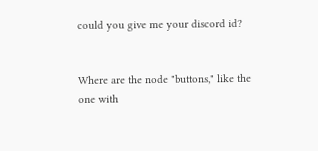could you give me your discord id?


Where are the node "buttons," like the one with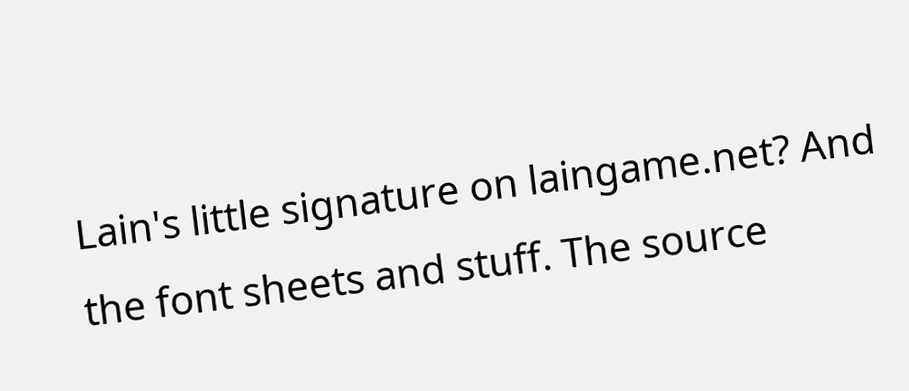Lain's little signature on laingame.net? And the font sheets and stuff. The source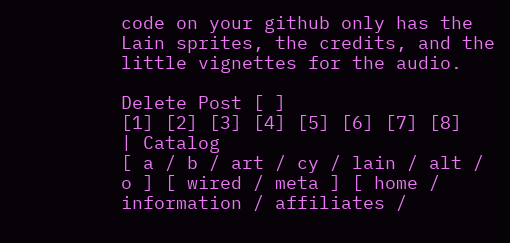code on your github only has the Lain sprites, the credits, and the little vignettes for the audio.

Delete Post [ ]
[1] [2] [3] [4] [5] [6] [7] [8]
| Catalog
[ a / b / art / cy / lain / alt / o ] [ wired / meta ] [ home / information / affiliates /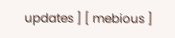updates ] [ mebious ]